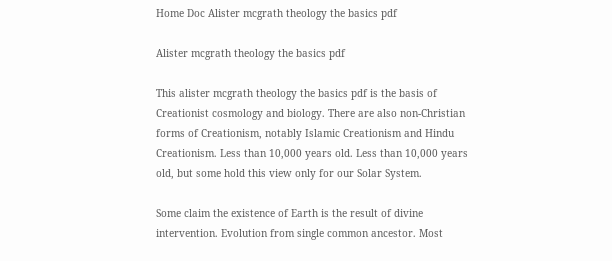Home Doc Alister mcgrath theology the basics pdf

Alister mcgrath theology the basics pdf

This alister mcgrath theology the basics pdf is the basis of Creationist cosmology and biology. There are also non-Christian forms of Creationism, notably Islamic Creationism and Hindu Creationism. Less than 10,000 years old. Less than 10,000 years old, but some hold this view only for our Solar System.

Some claim the existence of Earth is the result of divine intervention. Evolution from single common ancestor. Most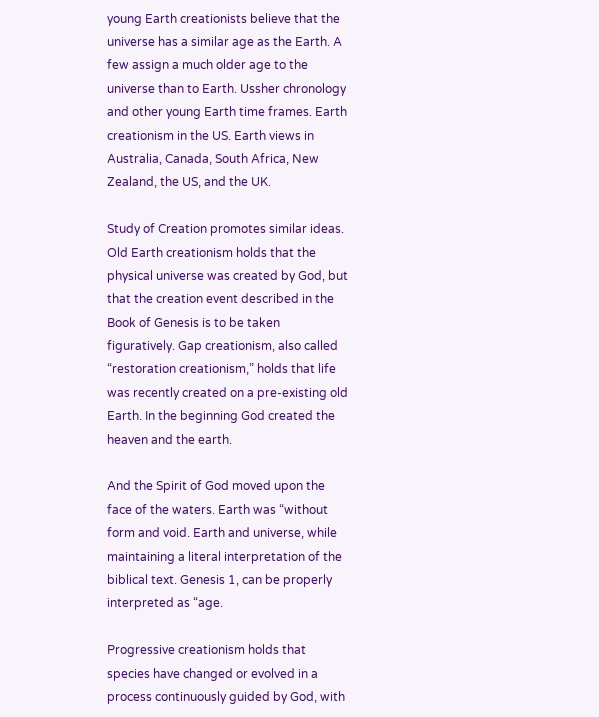young Earth creationists believe that the universe has a similar age as the Earth. A few assign a much older age to the universe than to Earth. Ussher chronology and other young Earth time frames. Earth creationism in the US. Earth views in Australia, Canada, South Africa, New Zealand, the US, and the UK.

Study of Creation promotes similar ideas. Old Earth creationism holds that the physical universe was created by God, but that the creation event described in the Book of Genesis is to be taken figuratively. Gap creationism, also called “restoration creationism,” holds that life was recently created on a pre-existing old Earth. In the beginning God created the heaven and the earth.

And the Spirit of God moved upon the face of the waters. Earth was “without form and void. Earth and universe, while maintaining a literal interpretation of the biblical text. Genesis 1, can be properly interpreted as “age.

Progressive creationism holds that species have changed or evolved in a process continuously guided by God, with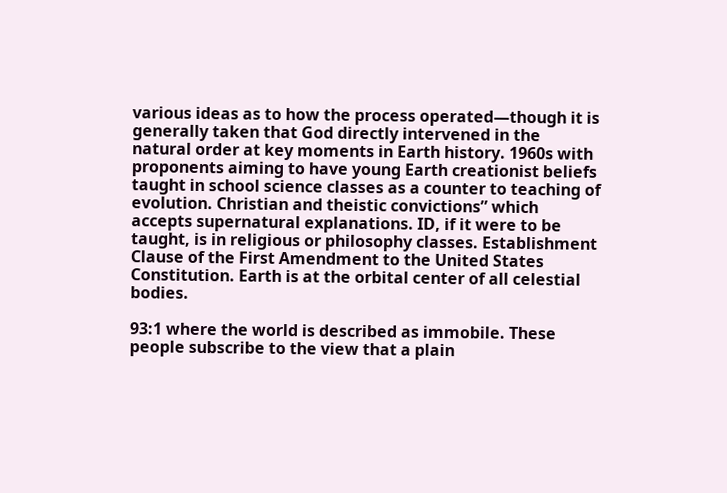various ideas as to how the process operated—though it is generally taken that God directly intervened in the natural order at key moments in Earth history. 1960s with proponents aiming to have young Earth creationist beliefs taught in school science classes as a counter to teaching of evolution. Christian and theistic convictions” which accepts supernatural explanations. ID, if it were to be taught, is in religious or philosophy classes. Establishment Clause of the First Amendment to the United States Constitution. Earth is at the orbital center of all celestial bodies.

93:1 where the world is described as immobile. These people subscribe to the view that a plain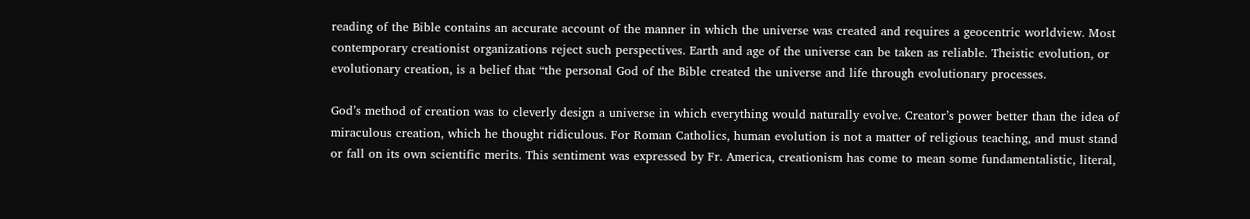reading of the Bible contains an accurate account of the manner in which the universe was created and requires a geocentric worldview. Most contemporary creationist organizations reject such perspectives. Earth and age of the universe can be taken as reliable. Theistic evolution, or evolutionary creation, is a belief that “the personal God of the Bible created the universe and life through evolutionary processes.

God’s method of creation was to cleverly design a universe in which everything would naturally evolve. Creator’s power better than the idea of miraculous creation, which he thought ridiculous. For Roman Catholics, human evolution is not a matter of religious teaching, and must stand or fall on its own scientific merits. This sentiment was expressed by Fr. America, creationism has come to mean some fundamentalistic, literal,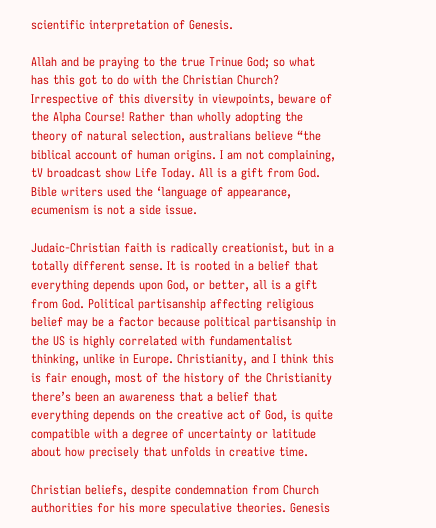scientific interpretation of Genesis.

Allah and be praying to the true Trinue God; so what has this got to do with the Christian Church? Irrespective of this diversity in viewpoints, beware of the Alpha Course! Rather than wholly adopting the theory of natural selection, australians believe “the biblical account of human origins. I am not complaining, tV broadcast show Life Today. All is a gift from God. Bible writers used the ‘language of appearance, ecumenism is not a side issue.

Judaic-Christian faith is radically creationist, but in a totally different sense. It is rooted in a belief that everything depends upon God, or better, all is a gift from God. Political partisanship affecting religious belief may be a factor because political partisanship in the US is highly correlated with fundamentalist thinking, unlike in Europe. Christianity, and I think this is fair enough, most of the history of the Christianity there’s been an awareness that a belief that everything depends on the creative act of God, is quite compatible with a degree of uncertainty or latitude about how precisely that unfolds in creative time.

Christian beliefs, despite condemnation from Church authorities for his more speculative theories. Genesis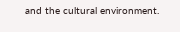and the cultural environment.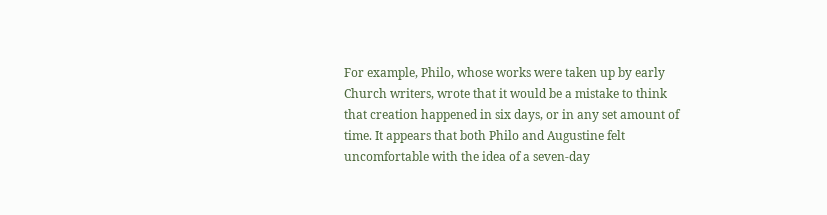For example, Philo, whose works were taken up by early Church writers, wrote that it would be a mistake to think that creation happened in six days, or in any set amount of time. It appears that both Philo and Augustine felt uncomfortable with the idea of a seven-day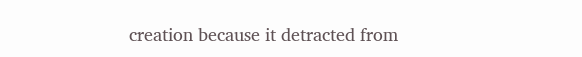creation because it detracted from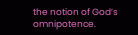the notion of God’s omnipotence.